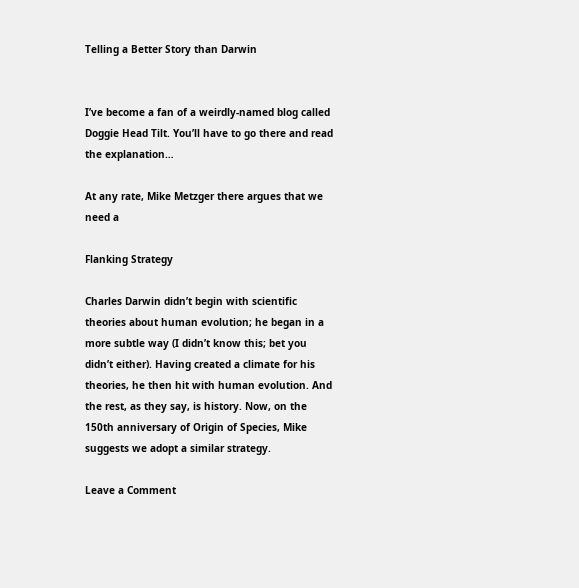Telling a Better Story than Darwin


I’ve become a fan of a weirdly-named blog called Doggie Head Tilt. You’ll have to go there and read the explanation…

At any rate, Mike Metzger there argues that we need a

Flanking Strategy

Charles Darwin didn’t begin with scientific theories about human evolution; he began in a more subtle way (I didn’t know this; bet you didn’t either). Having created a climate for his theories, he then hit with human evolution. And the rest, as they say, is history. Now, on the 150th anniversary of Origin of Species, Mike suggests we adopt a similar strategy.

Leave a Comment